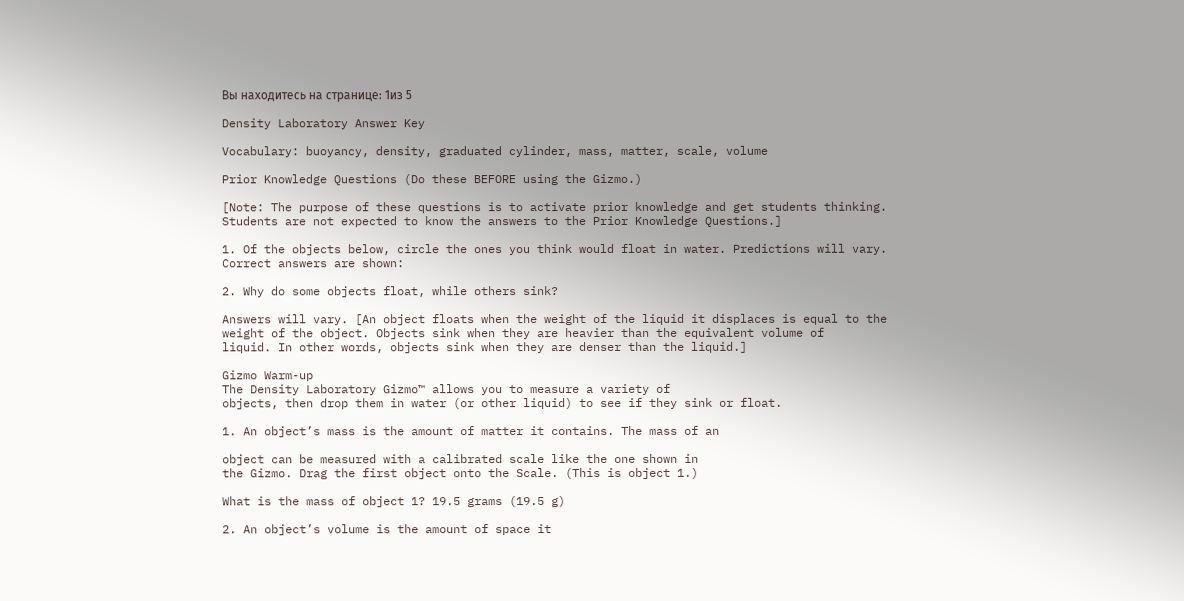Вы находитесь на странице: 1из 5

Density Laboratory Answer Key

Vocabulary: buoyancy, density, graduated cylinder, mass, matter, scale, volume

Prior Knowledge Questions (Do these BEFORE using the Gizmo.)

[Note: The purpose of these questions is to activate prior knowledge and get students thinking.
Students are not expected to know the answers to the Prior Knowledge Questions.]

1. Of the objects below, circle the ones you think would float in water. Predictions will vary.
Correct answers are shown:

2. Why do some objects float, while others sink?

Answers will vary. [An object floats when the weight of the liquid it displaces is equal to the
weight of the object. Objects sink when they are heavier than the equivalent volume of
liquid. In other words, objects sink when they are denser than the liquid.]

Gizmo Warm-up
The Density Laboratory Gizmo™ allows you to measure a variety of
objects, then drop them in water (or other liquid) to see if they sink or float.

1. An object’s mass is the amount of matter it contains. The mass of an

object can be measured with a calibrated scale like the one shown in
the Gizmo. Drag the first object onto the Scale. (This is object 1.)

What is the mass of object 1? 19.5 grams (19.5 g)

2. An object’s volume is the amount of space it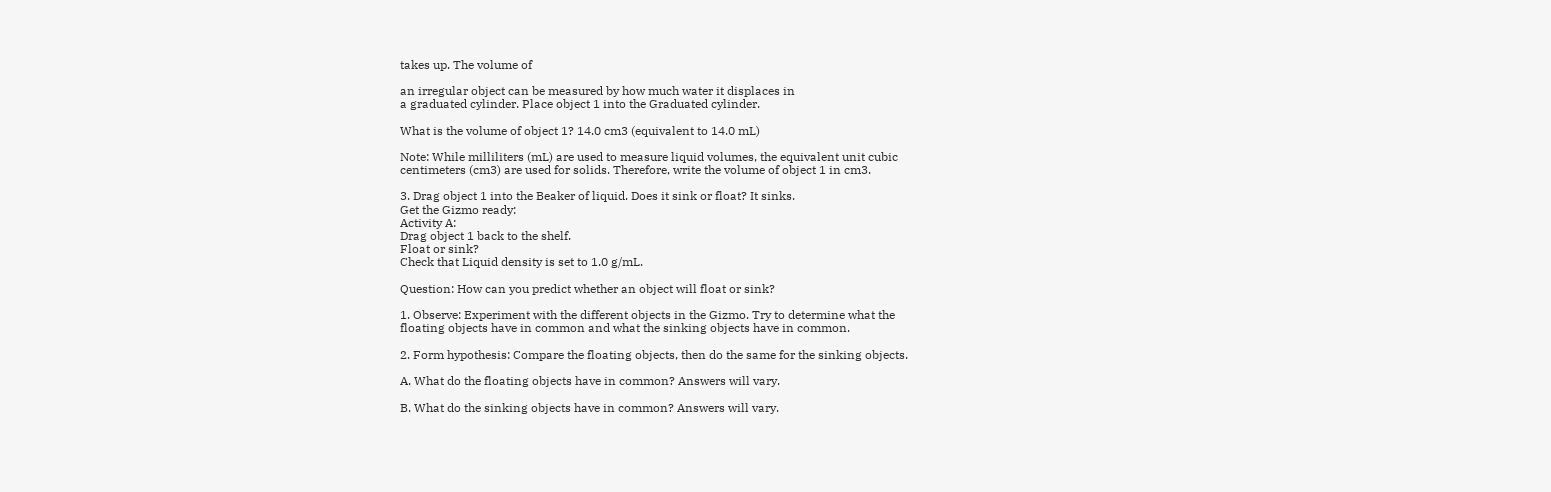takes up. The volume of

an irregular object can be measured by how much water it displaces in
a graduated cylinder. Place object 1 into the Graduated cylinder.

What is the volume of object 1? 14.0 cm3 (equivalent to 14.0 mL)

Note: While milliliters (mL) are used to measure liquid volumes, the equivalent unit cubic
centimeters (cm3) are used for solids. Therefore, write the volume of object 1 in cm3.

3. Drag object 1 into the Beaker of liquid. Does it sink or float? It sinks.
Get the Gizmo ready:
Activity A:
Drag object 1 back to the shelf.
Float or sink?
Check that Liquid density is set to 1.0 g/mL.

Question: How can you predict whether an object will float or sink?

1. Observe: Experiment with the different objects in the Gizmo. Try to determine what the
floating objects have in common and what the sinking objects have in common.

2. Form hypothesis: Compare the floating objects, then do the same for the sinking objects.

A. What do the floating objects have in common? Answers will vary.

B. What do the sinking objects have in common? Answers will vary.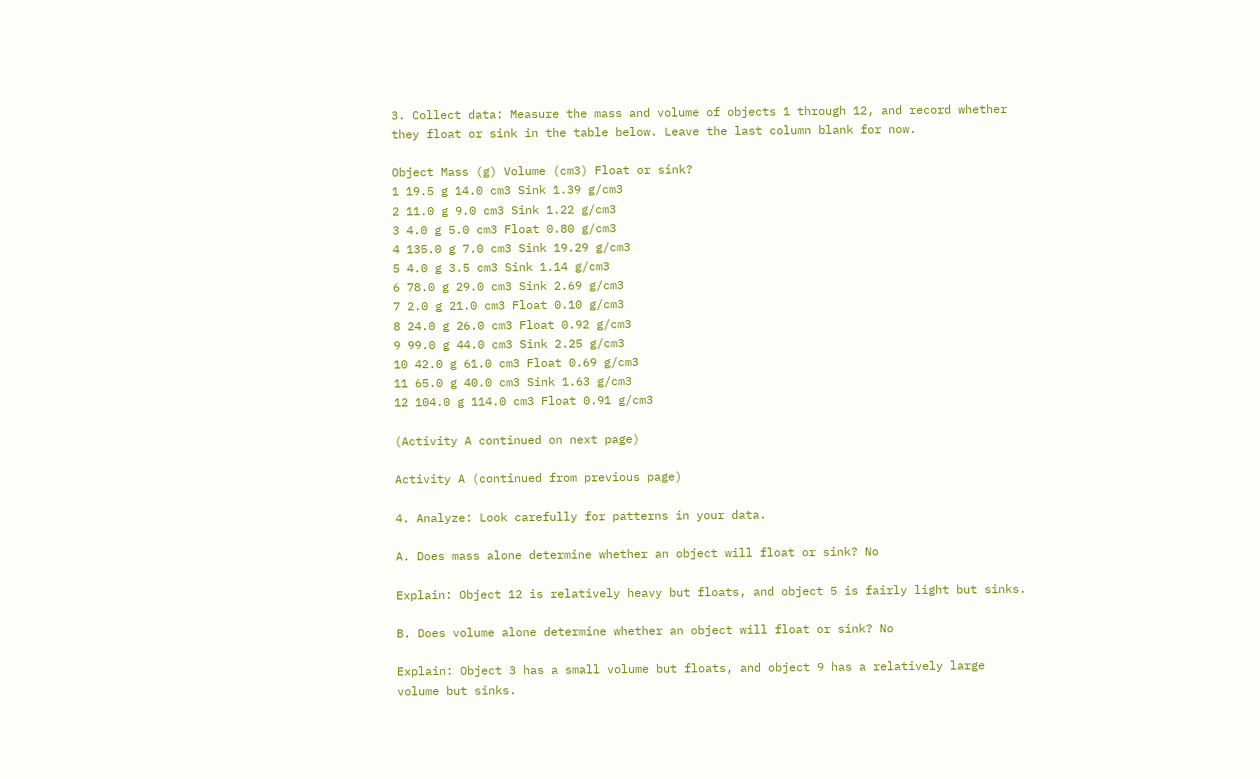3. Collect data: Measure the mass and volume of objects 1 through 12, and record whether
they float or sink in the table below. Leave the last column blank for now.

Object Mass (g) Volume (cm3) Float or sink?
1 19.5 g 14.0 cm3 Sink 1.39 g/cm3
2 11.0 g 9.0 cm3 Sink 1.22 g/cm3
3 4.0 g 5.0 cm3 Float 0.80 g/cm3
4 135.0 g 7.0 cm3 Sink 19.29 g/cm3
5 4.0 g 3.5 cm3 Sink 1.14 g/cm3
6 78.0 g 29.0 cm3 Sink 2.69 g/cm3
7 2.0 g 21.0 cm3 Float 0.10 g/cm3
8 24.0 g 26.0 cm3 Float 0.92 g/cm3
9 99.0 g 44.0 cm3 Sink 2.25 g/cm3
10 42.0 g 61.0 cm3 Float 0.69 g/cm3
11 65.0 g 40.0 cm3 Sink 1.63 g/cm3
12 104.0 g 114.0 cm3 Float 0.91 g/cm3

(Activity A continued on next page)

Activity A (continued from previous page)

4. Analyze: Look carefully for patterns in your data.

A. Does mass alone determine whether an object will float or sink? No

Explain: Object 12 is relatively heavy but floats, and object 5 is fairly light but sinks.

B. Does volume alone determine whether an object will float or sink? No

Explain: Object 3 has a small volume but floats, and object 9 has a relatively large
volume but sinks.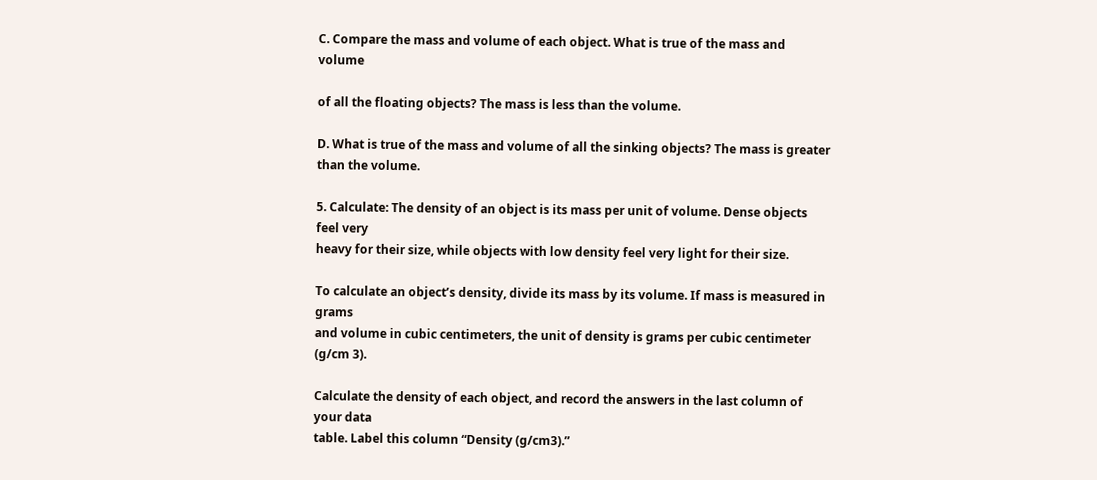C. Compare the mass and volume of each object. What is true of the mass and volume

of all the floating objects? The mass is less than the volume.

D. What is true of the mass and volume of all the sinking objects? The mass is greater
than the volume.

5. Calculate: The density of an object is its mass per unit of volume. Dense objects feel very
heavy for their size, while objects with low density feel very light for their size.

To calculate an object’s density, divide its mass by its volume. If mass is measured in grams
and volume in cubic centimeters, the unit of density is grams per cubic centimeter (g/cm 3).

Calculate the density of each object, and record the answers in the last column of your data
table. Label this column “Density (g/cm3).”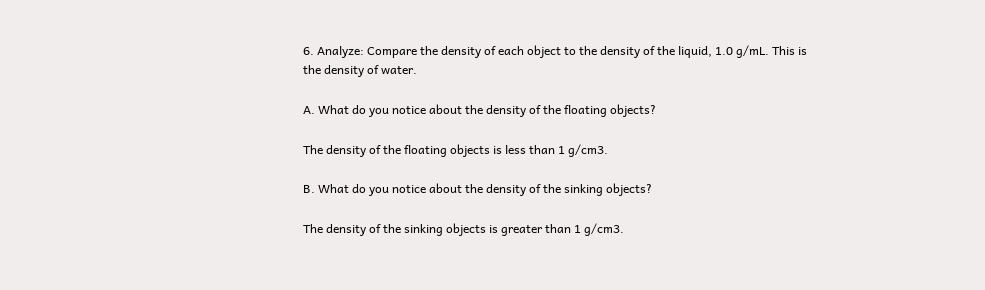6. Analyze: Compare the density of each object to the density of the liquid, 1.0 g/mL. This is
the density of water.

A. What do you notice about the density of the floating objects?

The density of the floating objects is less than 1 g/cm3.

B. What do you notice about the density of the sinking objects?

The density of the sinking objects is greater than 1 g/cm3.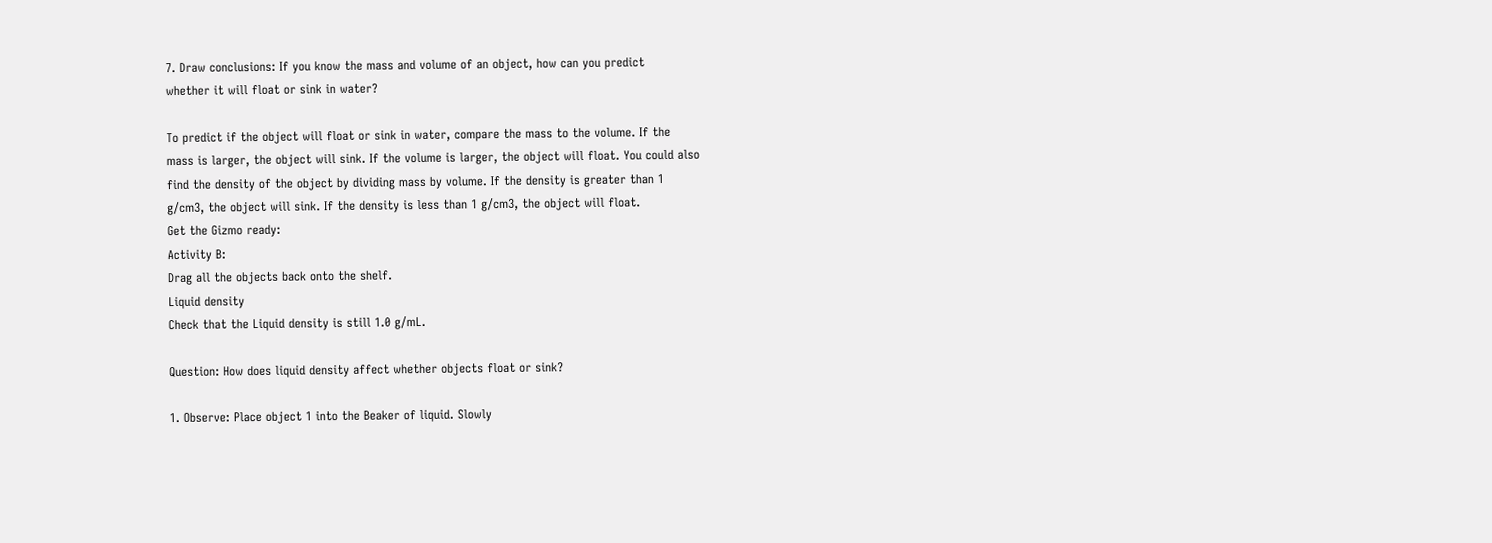7. Draw conclusions: If you know the mass and volume of an object, how can you predict
whether it will float or sink in water?

To predict if the object will float or sink in water, compare the mass to the volume. If the
mass is larger, the object will sink. If the volume is larger, the object will float. You could also
find the density of the object by dividing mass by volume. If the density is greater than 1
g/cm3, the object will sink. If the density is less than 1 g/cm3, the object will float.
Get the Gizmo ready:
Activity B:
Drag all the objects back onto the shelf.
Liquid density
Check that the Liquid density is still 1.0 g/mL.

Question: How does liquid density affect whether objects float or sink?

1. Observe: Place object 1 into the Beaker of liquid. Slowly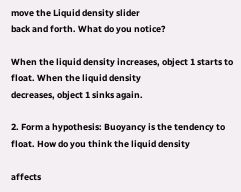move the Liquid density slider
back and forth. What do you notice?

When the liquid density increases, object 1 starts to float. When the liquid density
decreases, object 1 sinks again.

2. Form a hypothesis: Buoyancy is the tendency to float. How do you think the liquid density

affects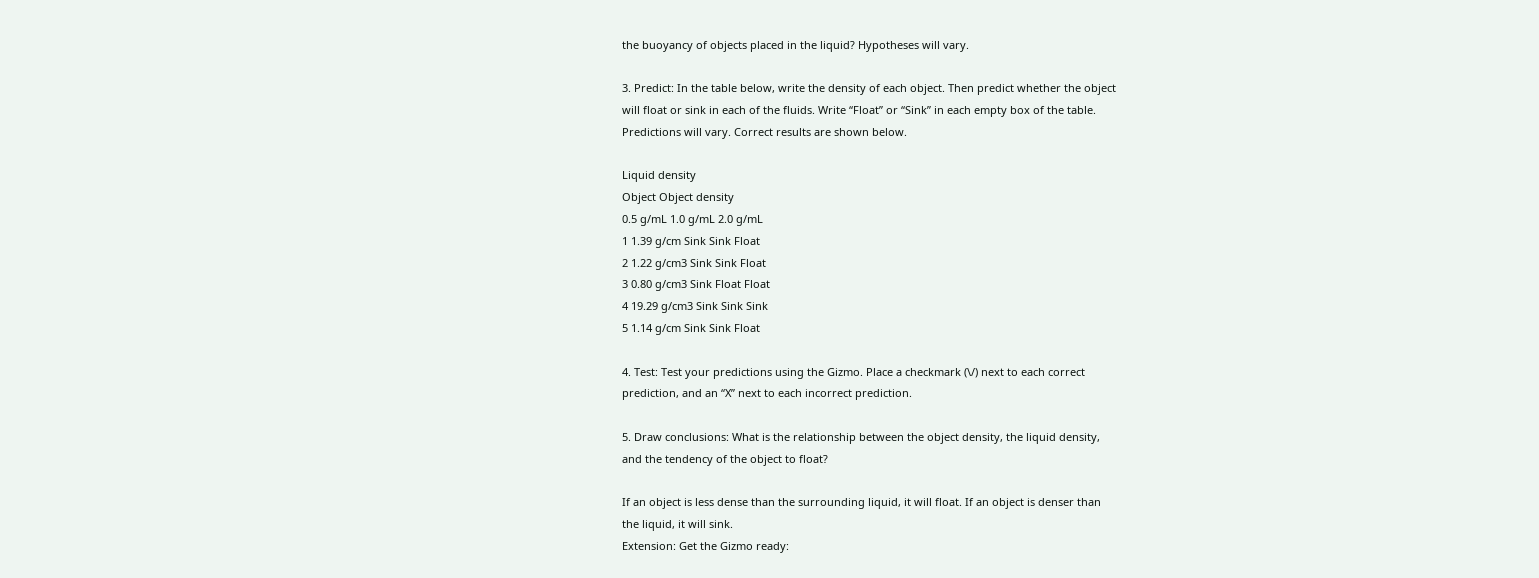the buoyancy of objects placed in the liquid? Hypotheses will vary.

3. Predict: In the table below, write the density of each object. Then predict whether the object
will float or sink in each of the fluids. Write “Float” or “Sink” in each empty box of the table.
Predictions will vary. Correct results are shown below.

Liquid density
Object Object density
0.5 g/mL 1.0 g/mL 2.0 g/mL
1 1.39 g/cm Sink Sink Float
2 1.22 g/cm3 Sink Sink Float
3 0.80 g/cm3 Sink Float Float
4 19.29 g/cm3 Sink Sink Sink
5 1.14 g/cm Sink Sink Float

4. Test: Test your predictions using the Gizmo. Place a checkmark (\/) next to each correct
prediction, and an “X” next to each incorrect prediction.

5. Draw conclusions: What is the relationship between the object density, the liquid density,
and the tendency of the object to float?

If an object is less dense than the surrounding liquid, it will float. If an object is denser than
the liquid, it will sink.
Extension: Get the Gizmo ready: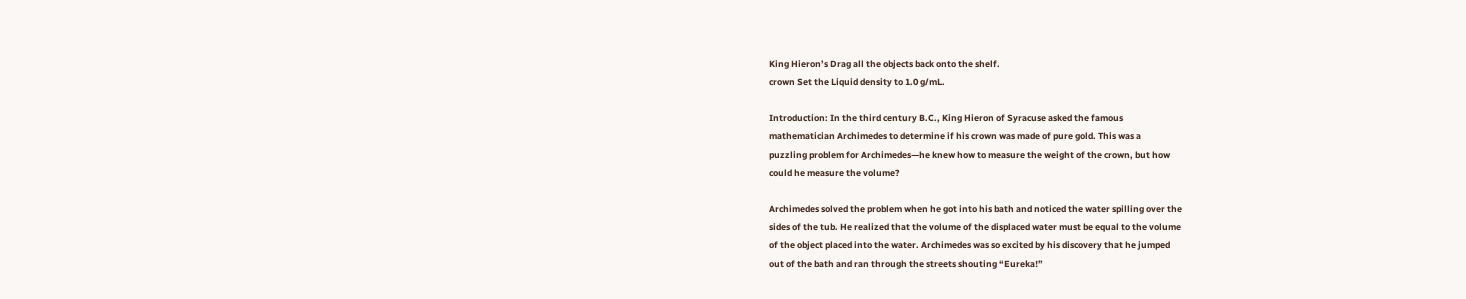King Hieron’s Drag all the objects back onto the shelf.
crown Set the Liquid density to 1.0 g/mL.

Introduction: In the third century B.C., King Hieron of Syracuse asked the famous
mathematician Archimedes to determine if his crown was made of pure gold. This was a
puzzling problem for Archimedes—he knew how to measure the weight of the crown, but how
could he measure the volume?

Archimedes solved the problem when he got into his bath and noticed the water spilling over the
sides of the tub. He realized that the volume of the displaced water must be equal to the volume
of the object placed into the water. Archimedes was so excited by his discovery that he jumped
out of the bath and ran through the streets shouting “Eureka!”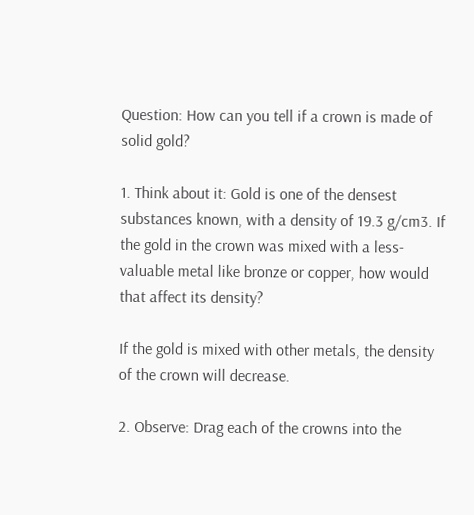Question: How can you tell if a crown is made of solid gold?

1. Think about it: Gold is one of the densest substances known, with a density of 19.3 g/cm3. If
the gold in the crown was mixed with a less-valuable metal like bronze or copper, how would
that affect its density?

If the gold is mixed with other metals, the density of the crown will decrease.

2. Observe: Drag each of the crowns into the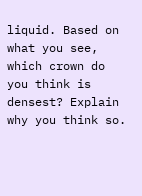liquid. Based on what you see, which crown do
you think is densest? Explain why you think so.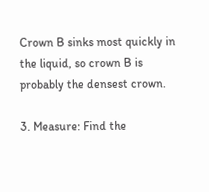Crown B sinks most quickly in the liquid, so crown B is probably the densest crown.

3. Measure: Find the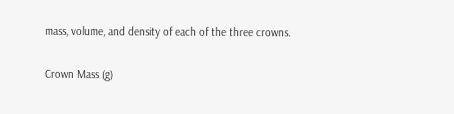mass, volume, and density of each of the three crowns.

Crown Mass (g)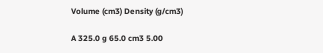Volume (cm3) Density (g/cm3)

A 325.0 g 65.0 cm3 5.00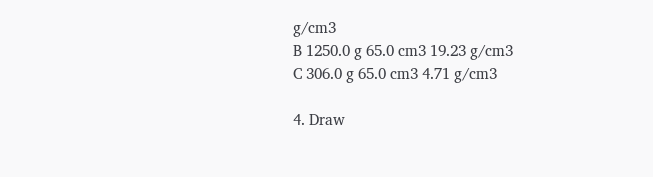g/cm3
B 1250.0 g 65.0 cm3 19.23 g/cm3
C 306.0 g 65.0 cm3 4.71 g/cm3

4. Draw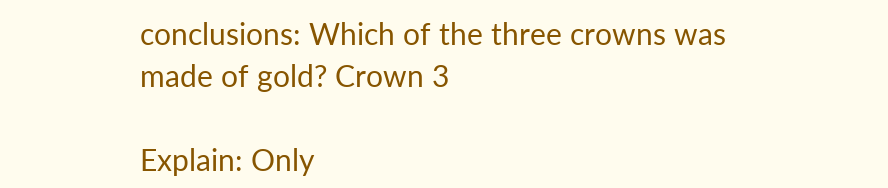conclusions: Which of the three crowns was made of gold? Crown 3

Explain: Only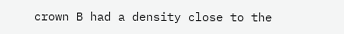crown B had a density close to the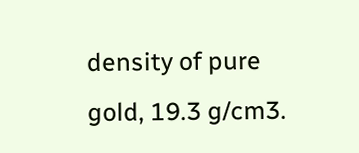density of pure gold, 19.3 g/cm3.